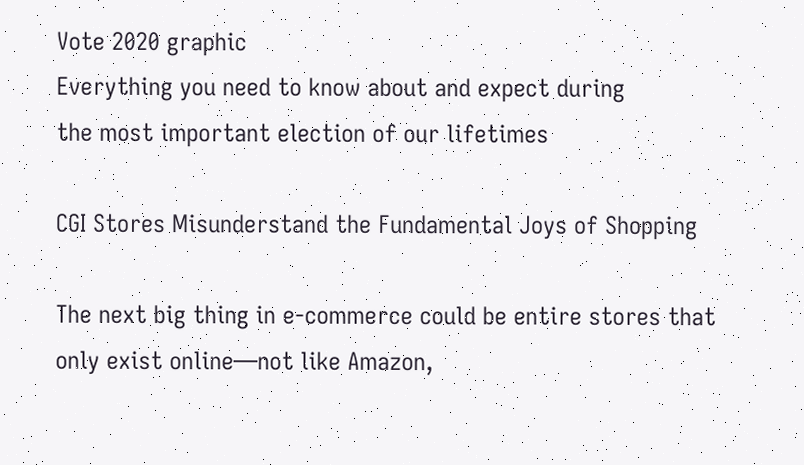Vote 2020 graphic
Everything you need to know about and expect during
the most important election of our lifetimes

CGI Stores Misunderstand the Fundamental Joys of Shopping

The next big thing in e-commerce could be entire stores that only exist online—not like Amazon,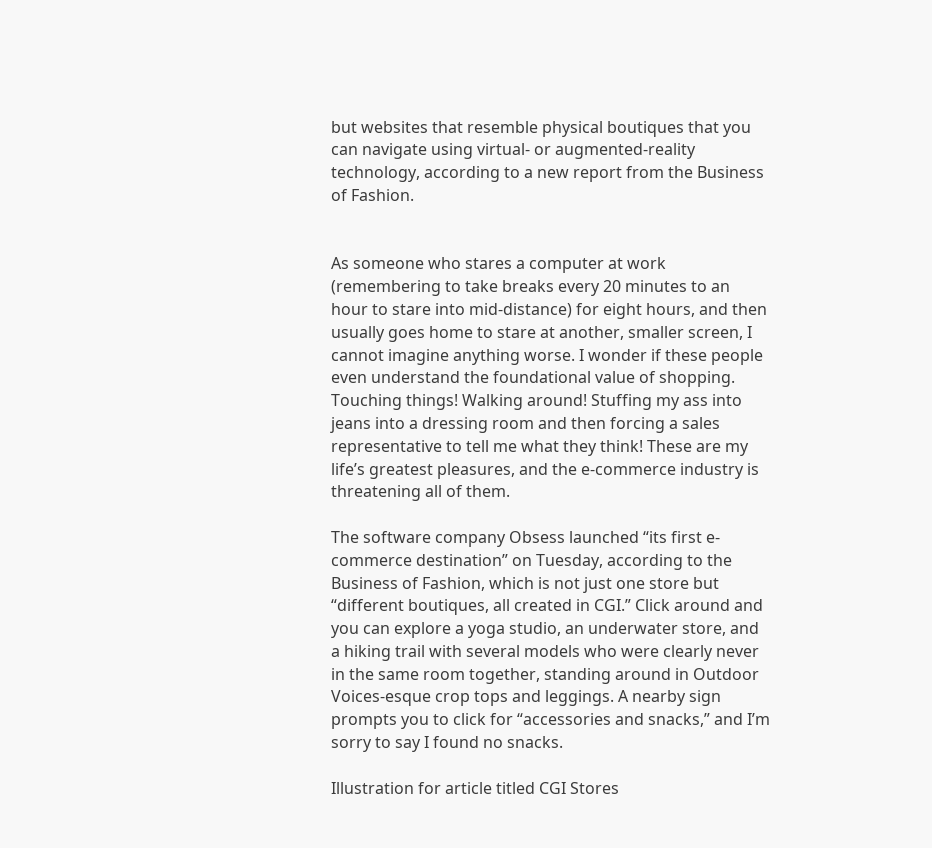but websites that resemble physical boutiques that you can navigate using virtual- or augmented-reality technology, according to a new report from the Business of Fashion.


As someone who stares a computer at work (remembering to take breaks every 20 minutes to an hour to stare into mid-distance) for eight hours, and then usually goes home to stare at another, smaller screen, I cannot imagine anything worse. I wonder if these people even understand the foundational value of shopping. Touching things! Walking around! Stuffing my ass into jeans into a dressing room and then forcing a sales representative to tell me what they think! These are my life’s greatest pleasures, and the e-commerce industry is threatening all of them.

The software company Obsess launched “its first e-commerce destination” on Tuesday, according to the Business of Fashion, which is not just one store but “different boutiques, all created in CGI.” Click around and you can explore a yoga studio, an underwater store, and a hiking trail with several models who were clearly never in the same room together, standing around in Outdoor Voices-esque crop tops and leggings. A nearby sign prompts you to click for “accessories and snacks,” and I’m sorry to say I found no snacks.

Illustration for article titled CGI Stores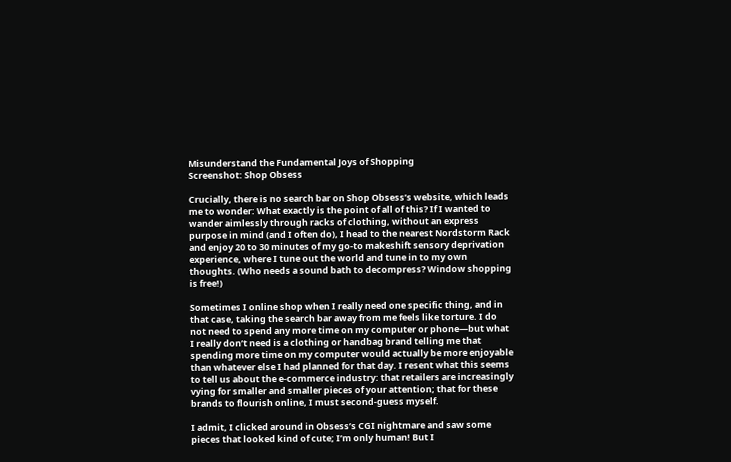Misunderstand the Fundamental Joys of Shopping
Screenshot: Shop Obsess

Crucially, there is no search bar on Shop Obsess’s website, which leads me to wonder: What exactly is the point of all of this? If I wanted to wander aimlessly through racks of clothing, without an express purpose in mind (and I often do), I head to the nearest Nordstorm Rack and enjoy 20 to 30 minutes of my go-to makeshift sensory deprivation experience, where I tune out the world and tune in to my own thoughts. (Who needs a sound bath to decompress? Window shopping is free!)

Sometimes I online shop when I really need one specific thing, and in that case, taking the search bar away from me feels like torture. I do not need to spend any more time on my computer or phone—but what I really don’t need is a clothing or handbag brand telling me that spending more time on my computer would actually be more enjoyable than whatever else I had planned for that day. I resent what this seems to tell us about the e-commerce industry: that retailers are increasingly vying for smaller and smaller pieces of your attention; that for these brands to flourish online, I must second-guess myself.

I admit, I clicked around in Obsess’s CGI nightmare and saw some pieces that looked kind of cute; I’m only human! But I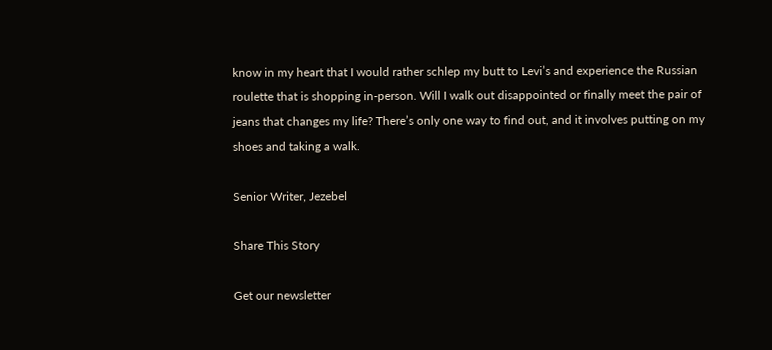know in my heart that I would rather schlep my butt to Levi’s and experience the Russian roulette that is shopping in-person. Will I walk out disappointed or finally meet the pair of jeans that changes my life? There’s only one way to find out, and it involves putting on my shoes and taking a walk.

Senior Writer, Jezebel

Share This Story

Get our newsletter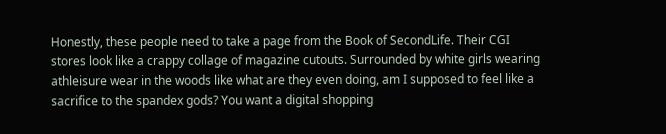Honestly, these people need to take a page from the Book of SecondLife. Their CGI stores look like a crappy collage of magazine cutouts. Surrounded by white girls wearing athleisure wear in the woods like what are they even doing, am I supposed to feel like a sacrifice to the spandex gods? You want a digital shopping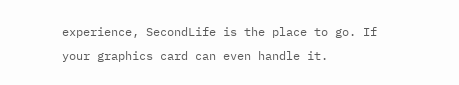experience, SecondLife is the place to go. If your graphics card can even handle it.